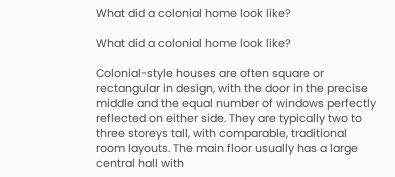What did a colonial home look like?

What did a colonial home look like?

Colonial-style houses are often square or rectangular in design, with the door in the precise middle and the equal number of windows perfectly reflected on either side. They are typically two to three storeys tall, with comparable, traditional room layouts. The main floor usually has a large central hall with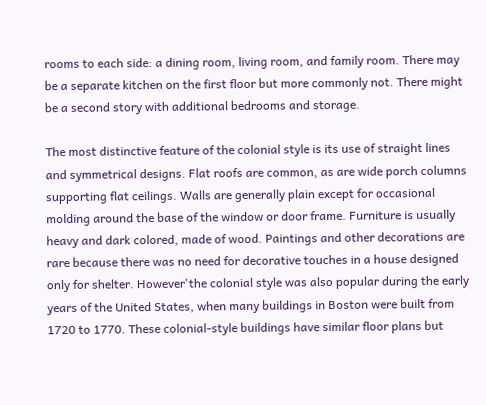rooms to each side: a dining room, living room, and family room. There may be a separate kitchen on the first floor but more commonly not. There might be a second story with additional bedrooms and storage.

The most distinctive feature of the colonial style is its use of straight lines and symmetrical designs. Flat roofs are common, as are wide porch columns supporting flat ceilings. Walls are generally plain except for occasional molding around the base of the window or door frame. Furniture is usually heavy and dark colored, made of wood. Paintings and other decorations are rare because there was no need for decorative touches in a house designed only for shelter. However'the colonial style was also popular during the early years of the United States, when many buildings in Boston were built from 1720 to 1770. These colonial-style buildings have similar floor plans but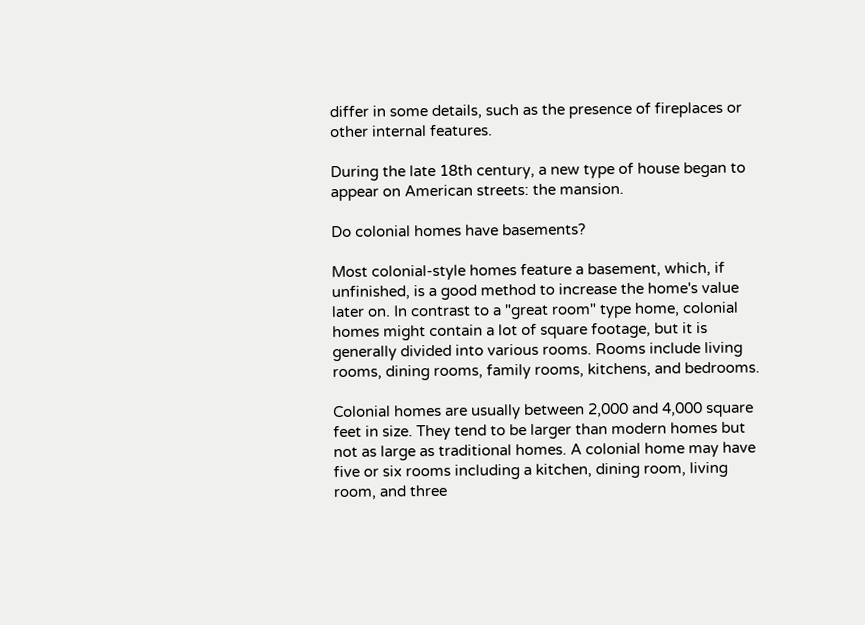differ in some details, such as the presence of fireplaces or other internal features.

During the late 18th century, a new type of house began to appear on American streets: the mansion.

Do colonial homes have basements?

Most colonial-style homes feature a basement, which, if unfinished, is a good method to increase the home's value later on. In contrast to a "great room" type home, colonial homes might contain a lot of square footage, but it is generally divided into various rooms. Rooms include living rooms, dining rooms, family rooms, kitchens, and bedrooms.

Colonial homes are usually between 2,000 and 4,000 square feet in size. They tend to be larger than modern homes but not as large as traditional homes. A colonial home may have five or six rooms including a kitchen, dining room, living room, and three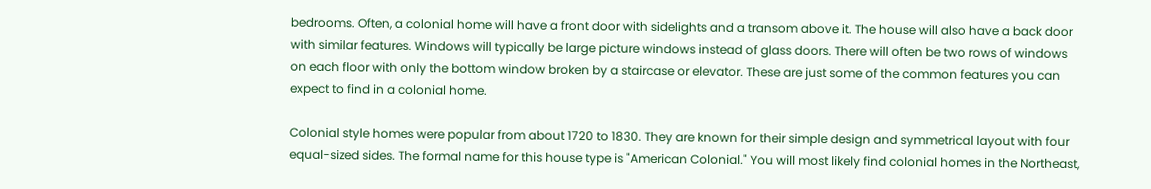bedrooms. Often, a colonial home will have a front door with sidelights and a transom above it. The house will also have a back door with similar features. Windows will typically be large picture windows instead of glass doors. There will often be two rows of windows on each floor with only the bottom window broken by a staircase or elevator. These are just some of the common features you can expect to find in a colonial home.

Colonial style homes were popular from about 1720 to 1830. They are known for their simple design and symmetrical layout with four equal-sized sides. The formal name for this house type is "American Colonial." You will most likely find colonial homes in the Northeast,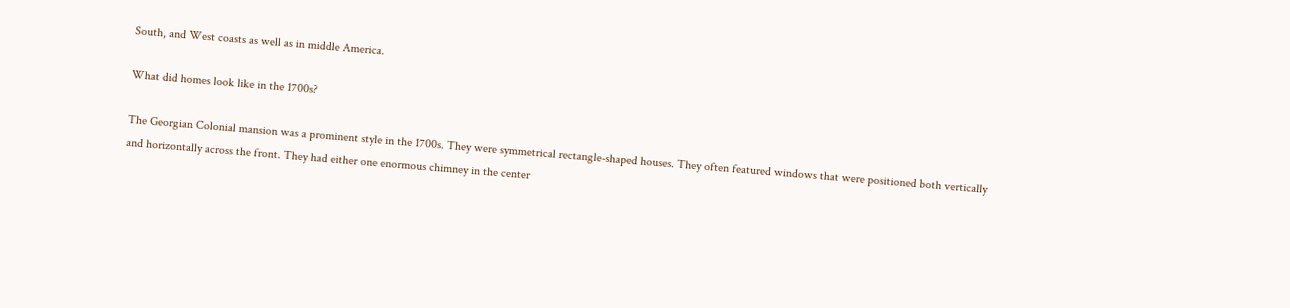South, and West coasts as well as in middle America.

What did homes look like in the 1700s?

The Georgian Colonial mansion was a prominent style in the 1700s. They were symmetrical rectangle-shaped houses. They often featured windows that were positioned both vertically and horizontally across the front. They had either one enormous chimney in the center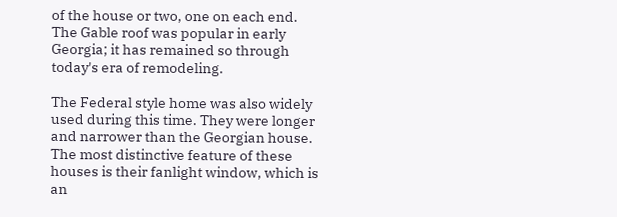of the house or two, one on each end. The Gable roof was popular in early Georgia; it has remained so through today's era of remodeling.

The Federal style home was also widely used during this time. They were longer and narrower than the Georgian house. The most distinctive feature of these houses is their fanlight window, which is an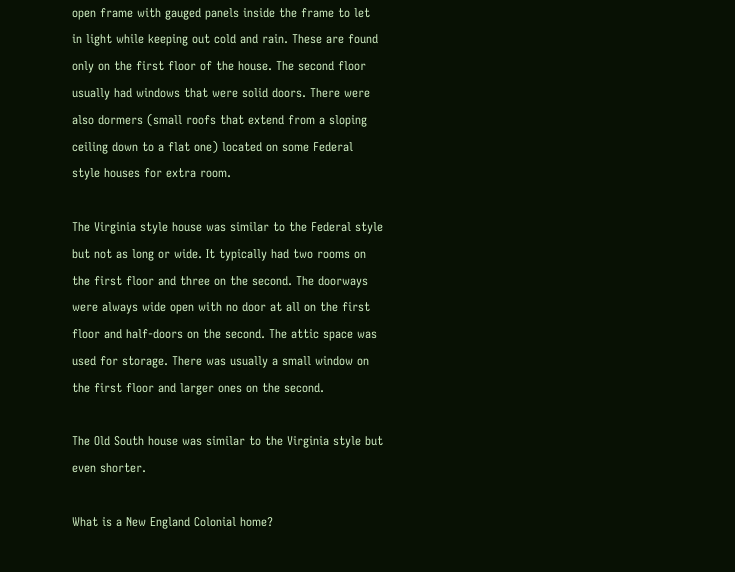open frame with gauged panels inside the frame to let in light while keeping out cold and rain. These are found only on the first floor of the house. The second floor usually had windows that were solid doors. There were also dormers (small roofs that extend from a sloping ceiling down to a flat one) located on some Federal style houses for extra room.

The Virginia style house was similar to the Federal style but not as long or wide. It typically had two rooms on the first floor and three on the second. The doorways were always wide open with no door at all on the first floor and half-doors on the second. The attic space was used for storage. There was usually a small window on the first floor and larger ones on the second.

The Old South house was similar to the Virginia style but even shorter.

What is a New England Colonial home?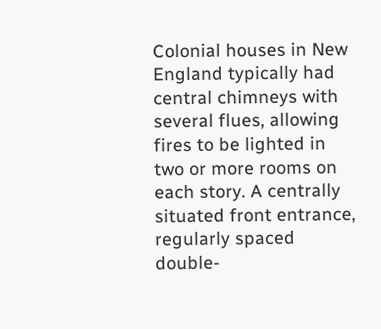Colonial houses in New England typically had central chimneys with several flues, allowing fires to be lighted in two or more rooms on each story. A centrally situated front entrance, regularly spaced double-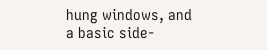hung windows, and a basic side-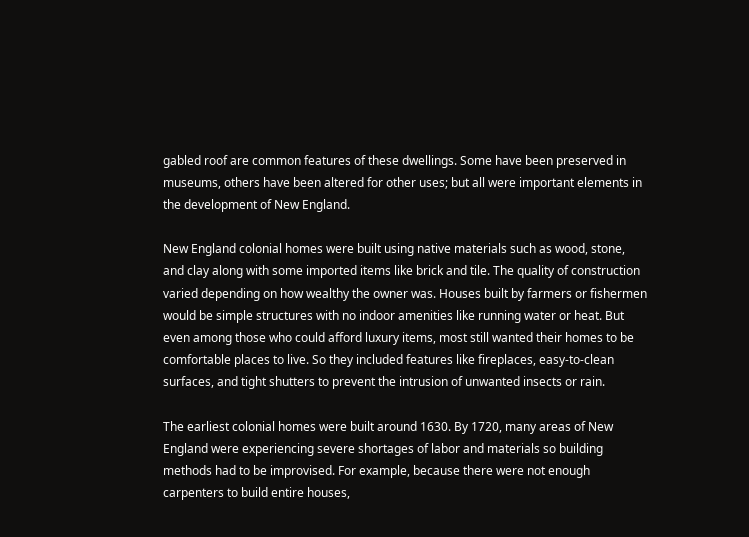gabled roof are common features of these dwellings. Some have been preserved in museums, others have been altered for other uses; but all were important elements in the development of New England.

New England colonial homes were built using native materials such as wood, stone, and clay along with some imported items like brick and tile. The quality of construction varied depending on how wealthy the owner was. Houses built by farmers or fishermen would be simple structures with no indoor amenities like running water or heat. But even among those who could afford luxury items, most still wanted their homes to be comfortable places to live. So they included features like fireplaces, easy-to-clean surfaces, and tight shutters to prevent the intrusion of unwanted insects or rain.

The earliest colonial homes were built around 1630. By 1720, many areas of New England were experiencing severe shortages of labor and materials so building methods had to be improvised. For example, because there were not enough carpenters to build entire houses,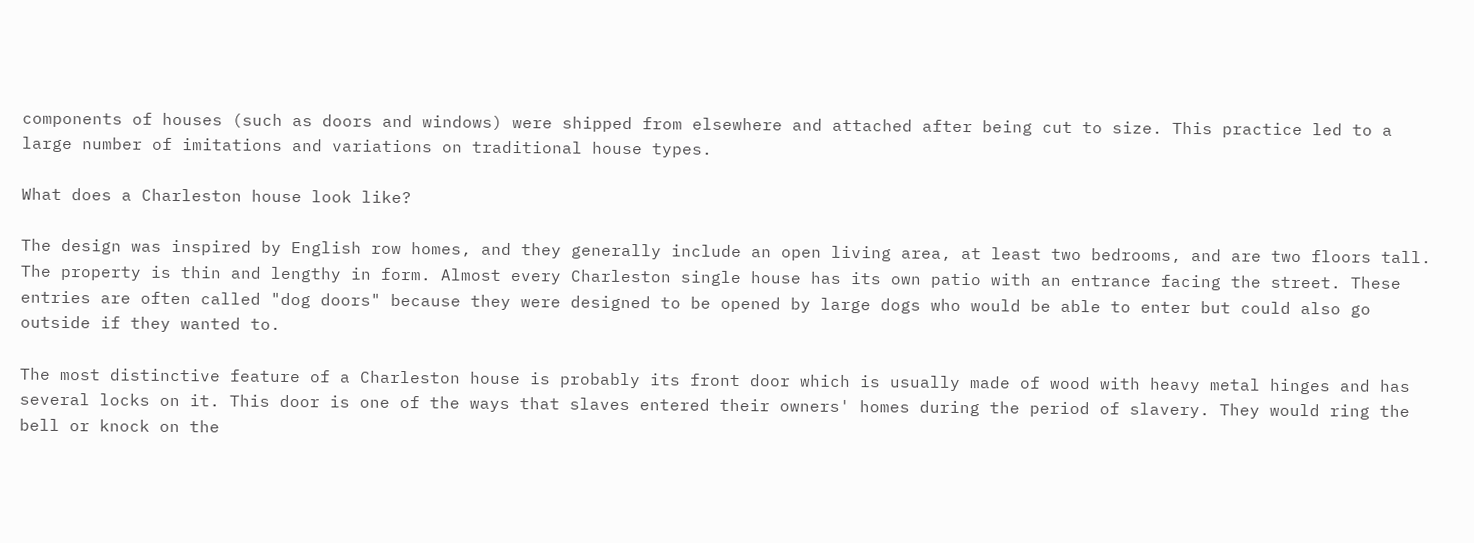components of houses (such as doors and windows) were shipped from elsewhere and attached after being cut to size. This practice led to a large number of imitations and variations on traditional house types.

What does a Charleston house look like?

The design was inspired by English row homes, and they generally include an open living area, at least two bedrooms, and are two floors tall. The property is thin and lengthy in form. Almost every Charleston single house has its own patio with an entrance facing the street. These entries are often called "dog doors" because they were designed to be opened by large dogs who would be able to enter but could also go outside if they wanted to.

The most distinctive feature of a Charleston house is probably its front door which is usually made of wood with heavy metal hinges and has several locks on it. This door is one of the ways that slaves entered their owners' homes during the period of slavery. They would ring the bell or knock on the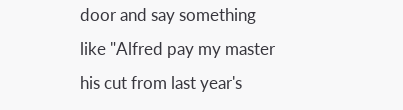door and say something like "Alfred pay my master his cut from last year's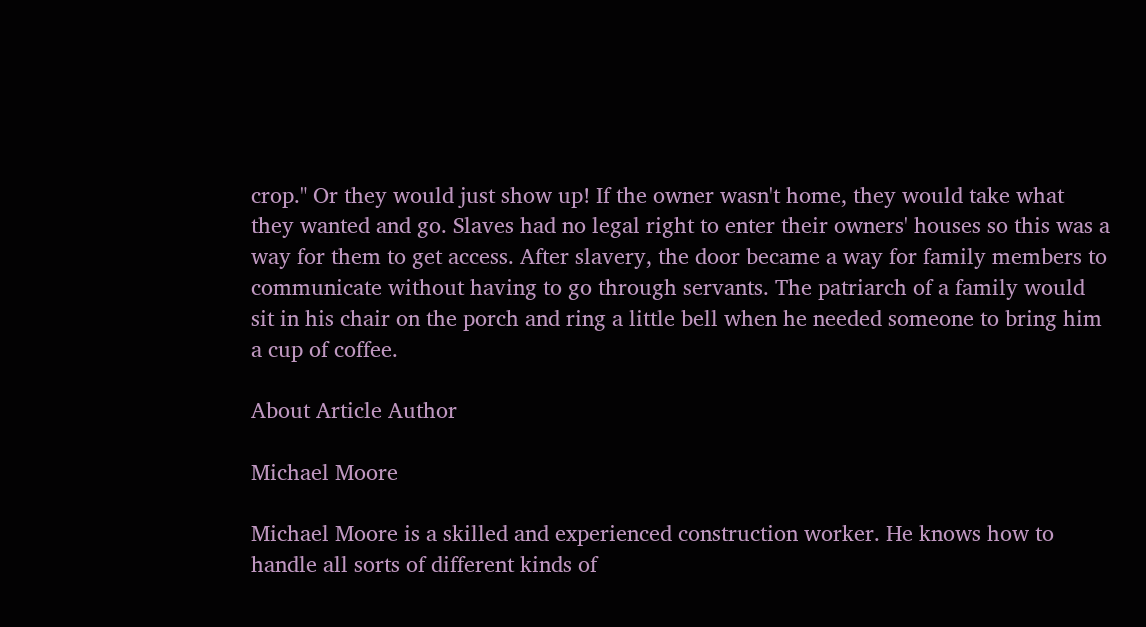crop." Or they would just show up! If the owner wasn't home, they would take what they wanted and go. Slaves had no legal right to enter their owners' houses so this was a way for them to get access. After slavery, the door became a way for family members to communicate without having to go through servants. The patriarch of a family would sit in his chair on the porch and ring a little bell when he needed someone to bring him a cup of coffee.

About Article Author

Michael Moore

Michael Moore is a skilled and experienced construction worker. He knows how to handle all sorts of different kinds of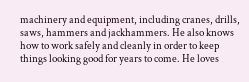machinery and equipment, including cranes, drills, saws, hammers and jackhammers. He also knows how to work safely and cleanly in order to keep things looking good for years to come. He loves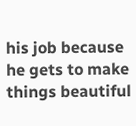his job because he gets to make things beautiful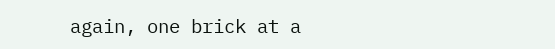again, one brick at a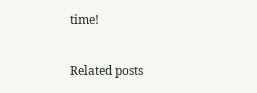time!

Related posts